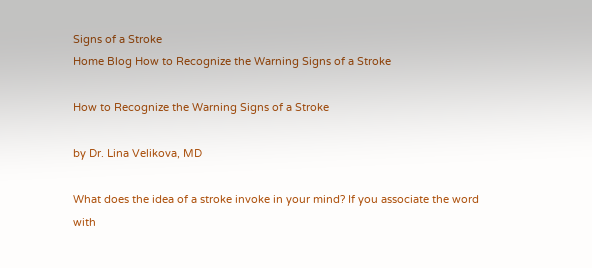Signs of a Stroke
Home Blog How to Recognize the Warning Signs of a Stroke

How to Recognize the Warning Signs of a Stroke

by Dr. Lina Velikova, MD

What does the idea of a stroke invoke in your mind? If you associate the word with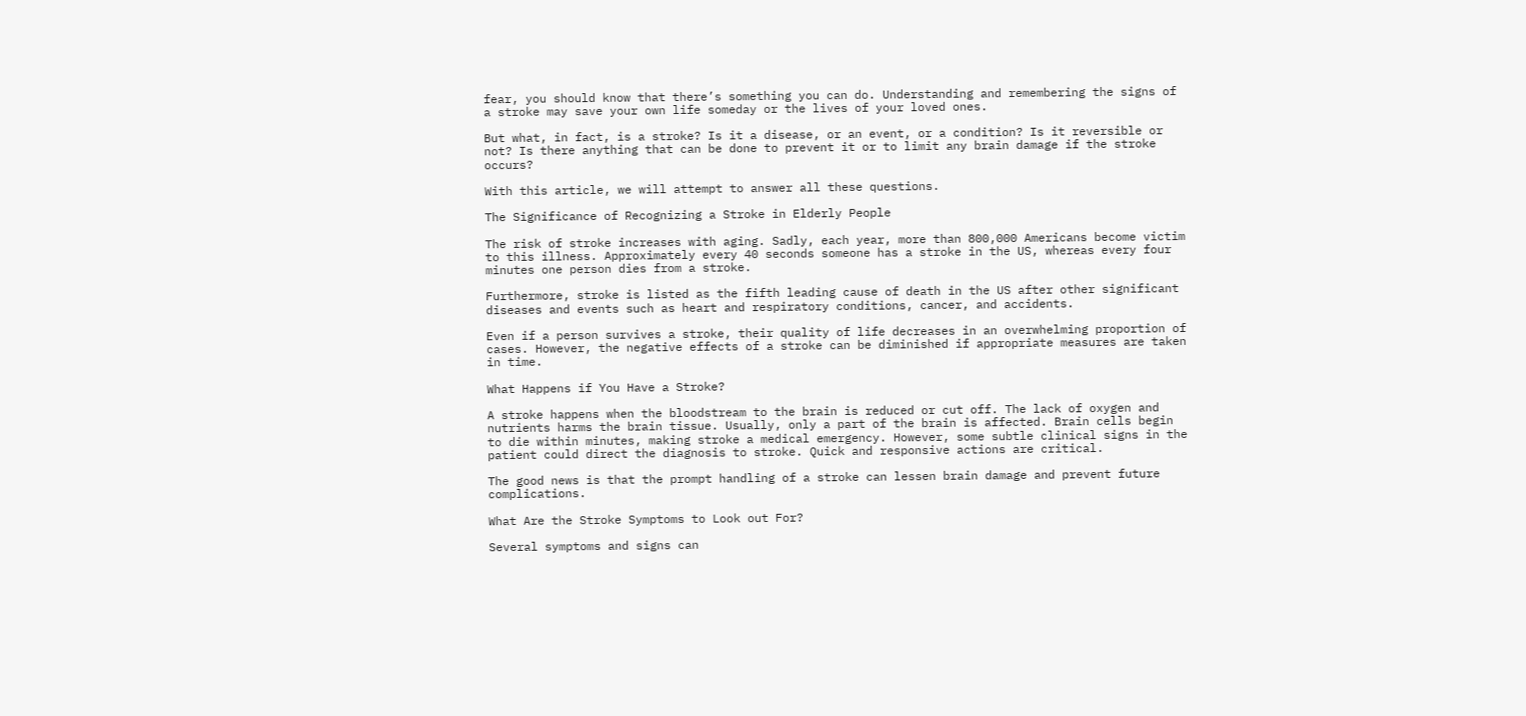fear, you should know that there’s something you can do. Understanding and remembering the signs of a stroke may save your own life someday or the lives of your loved ones.

But what, in fact, is a stroke? Is it a disease, or an event, or a condition? Is it reversible or not? Is there anything that can be done to prevent it or to limit any brain damage if the stroke occurs?

With this article, we will attempt to answer all these questions.

The Significance of Recognizing a Stroke in Elderly People

The risk of stroke increases with aging. Sadly, each year, more than 800,000 Americans become victim to this illness. Approximately every 40 seconds someone has a stroke in the US, whereas every four minutes one person dies from a stroke.

Furthermore, stroke is listed as the fifth leading cause of death in the US after other significant diseases and events such as heart and respiratory conditions, cancer, and accidents.

Even if a person survives a stroke, their quality of life decreases in an overwhelming proportion of cases. However, the negative effects of a stroke can be diminished if appropriate measures are taken in time.

What Happens if You Have a Stroke?

A stroke happens when the bloodstream to the brain is reduced or cut off. The lack of oxygen and nutrients harms the brain tissue. Usually, only a part of the brain is affected. Brain cells begin to die within minutes, making stroke a medical emergency. However, some subtle clinical signs in the patient could direct the diagnosis to stroke. Quick and responsive actions are critical.

The good news is that the prompt handling of a stroke can lessen brain damage and prevent future complications.

What Are the Stroke Symptoms to Look out For?

Several symptoms and signs can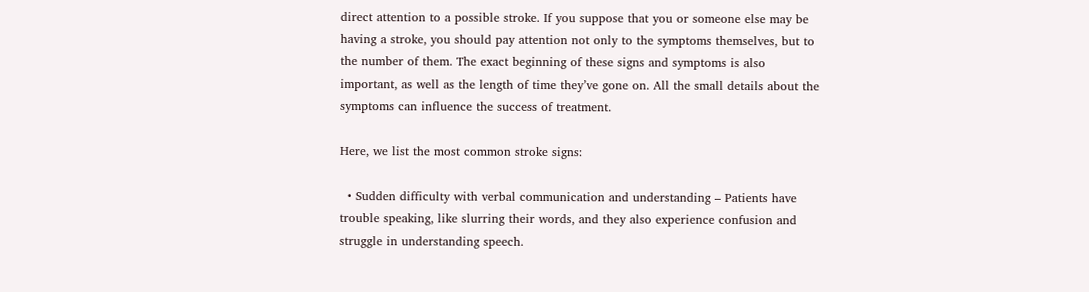direct attention to a possible stroke. If you suppose that you or someone else may be having a stroke, you should pay attention not only to the symptoms themselves, but to the number of them. The exact beginning of these signs and symptoms is also important, as well as the length of time they’ve gone on. All the small details about the symptoms can influence the success of treatment.

Here, we list the most common stroke signs:

  • Sudden difficulty with verbal communication and understanding – Patients have trouble speaking, like slurring their words, and they also experience confusion and struggle in understanding speech.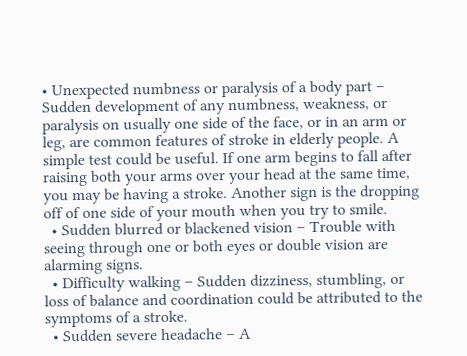• Unexpected numbness or paralysis of a body part – Sudden development of any numbness, weakness, or paralysis on usually one side of the face, or in an arm or leg, are common features of stroke in elderly people. A simple test could be useful. If one arm begins to fall after raising both your arms over your head at the same time, you may be having a stroke. Another sign is the dropping off of one side of your mouth when you try to smile.
  • Sudden blurred or blackened vision – Trouble with seeing through one or both eyes or double vision are alarming signs.
  • Difficulty walking – Sudden dizziness, stumbling, or loss of balance and coordination could be attributed to the symptoms of a stroke.
  • Sudden severe headache – A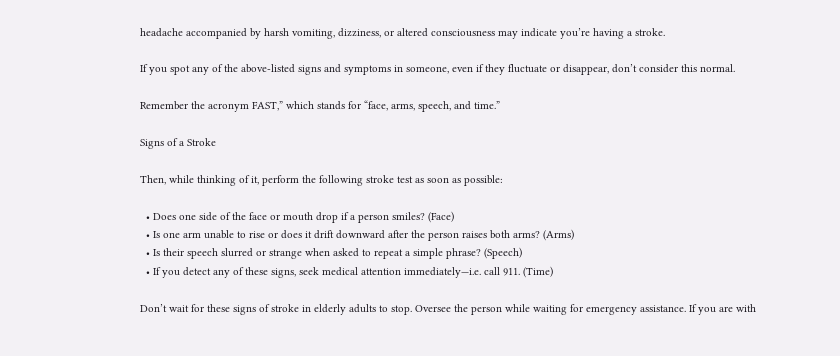headache accompanied by harsh vomiting, dizziness, or altered consciousness may indicate you’re having a stroke.

If you spot any of the above-listed signs and symptoms in someone, even if they fluctuate or disappear, don’t consider this normal.

Remember the acronym FAST,” which stands for “face, arms, speech, and time.”

Signs of a Stroke

Then, while thinking of it, perform the following stroke test as soon as possible:

  • Does one side of the face or mouth drop if a person smiles? (Face)
  • Is one arm unable to rise or does it drift downward after the person raises both arms? (Arms)
  • Is their speech slurred or strange when asked to repeat a simple phrase? (Speech)
  • If you detect any of these signs, seek medical attention immediately—i.e. call 911. (Time)

Don’t wait for these signs of stroke in elderly adults to stop. Oversee the person while waiting for emergency assistance. If you are with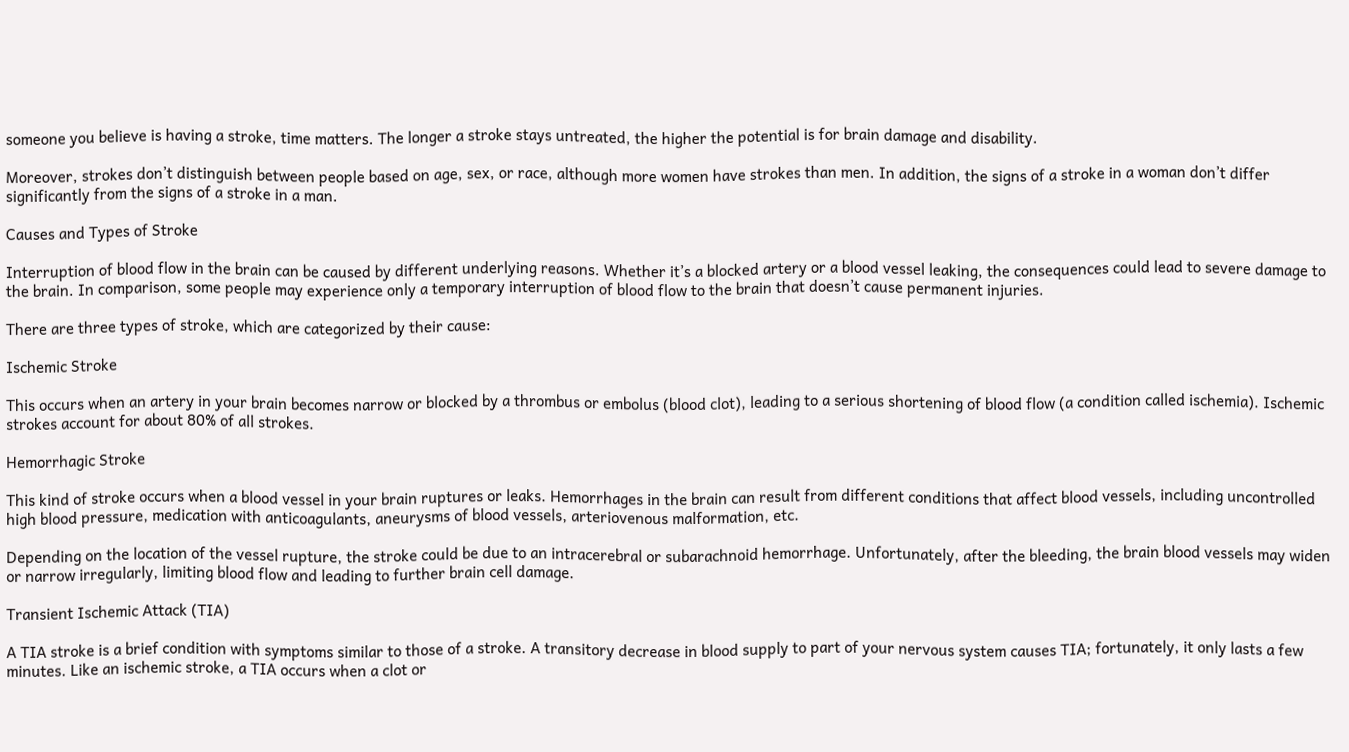someone you believe is having a stroke, time matters. The longer a stroke stays untreated, the higher the potential is for brain damage and disability.

Moreover, strokes don’t distinguish between people based on age, sex, or race, although more women have strokes than men. In addition, the signs of a stroke in a woman don’t differ significantly from the signs of a stroke in a man.

Causes and Types of Stroke

Interruption of blood flow in the brain can be caused by different underlying reasons. Whether it’s a blocked artery or a blood vessel leaking, the consequences could lead to severe damage to the brain. In comparison, some people may experience only a temporary interruption of blood flow to the brain that doesn’t cause permanent injuries.

There are three types of stroke, which are categorized by their cause:

Ischemic Stroke

This occurs when an artery in your brain becomes narrow or blocked by a thrombus or embolus (blood clot), leading to a serious shortening of blood flow (a condition called ischemia). Ischemic strokes account for about 80% of all strokes.

Hemorrhagic Stroke

This kind of stroke occurs when a blood vessel in your brain ruptures or leaks. Hemorrhages in the brain can result from different conditions that affect blood vessels, including uncontrolled high blood pressure, medication with anticoagulants, aneurysms of blood vessels, arteriovenous malformation, etc.

Depending on the location of the vessel rupture, the stroke could be due to an intracerebral or subarachnoid hemorrhage. Unfortunately, after the bleeding, the brain blood vessels may widen or narrow irregularly, limiting blood flow and leading to further brain cell damage.

Transient Ischemic Attack (TIA)

A TIA stroke is a brief condition with symptoms similar to those of a stroke. A transitory decrease in blood supply to part of your nervous system causes TIA; fortunately, it only lasts a few minutes. Like an ischemic stroke, a TIA occurs when a clot or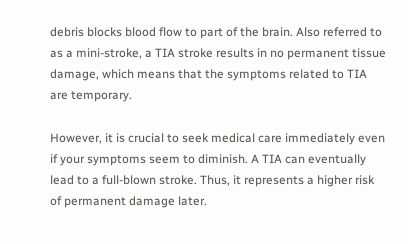debris blocks blood flow to part of the brain. Also referred to as a mini-stroke, a TIA stroke results in no permanent tissue damage, which means that the symptoms related to TIA are temporary.

However, it is crucial to seek medical care immediately even if your symptoms seem to diminish. A TIA can eventually lead to a full-blown stroke. Thus, it represents a higher risk of permanent damage later.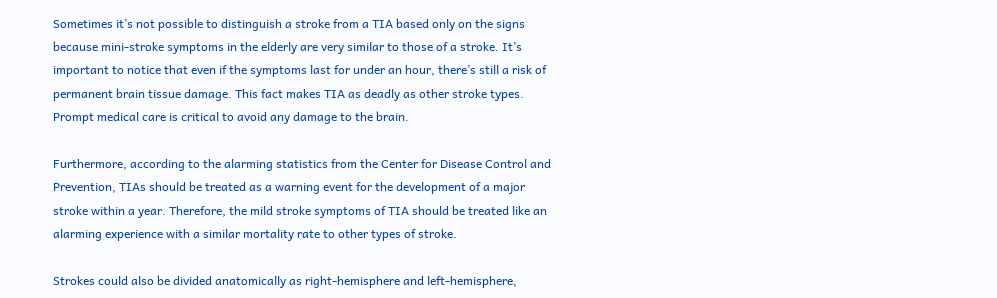Sometimes it’s not possible to distinguish a stroke from a TIA based only on the signs because mini-stroke symptoms in the elderly are very similar to those of a stroke. It’s important to notice that even if the symptoms last for under an hour, there’s still a risk of permanent brain tissue damage. This fact makes TIA as deadly as other stroke types. Prompt medical care is critical to avoid any damage to the brain.

Furthermore, according to the alarming statistics from the Center for Disease Control and Prevention, TIAs should be treated as a warning event for the development of a major stroke within a year. Therefore, the mild stroke symptoms of TIA should be treated like an alarming experience with a similar mortality rate to other types of stroke.

Strokes could also be divided anatomically as right-hemisphere and left-hemisphere,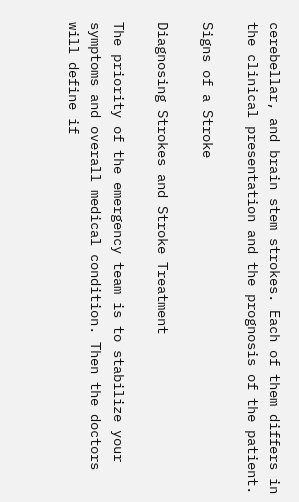cerebellar, and brain stem strokes. Each of them differs in the clinical presentation and the prognosis of the patient.

Signs of a Stroke

Diagnosing Strokes and Stroke Treatment

The priority of the emergency team is to stabilize your symptoms and overall medical condition. Then the doctors will define if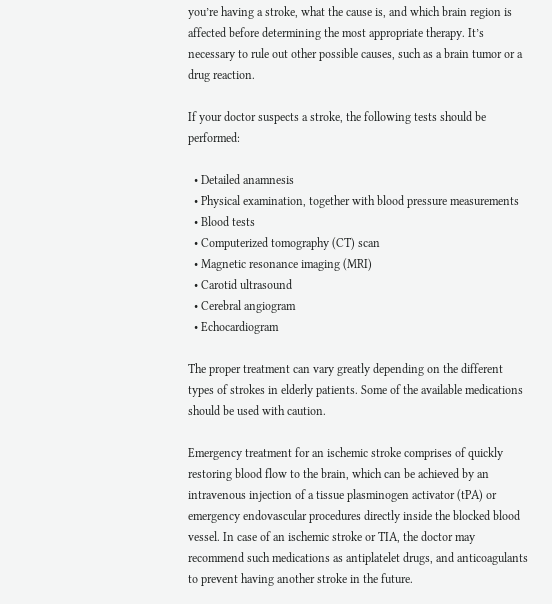you’re having a stroke, what the cause is, and which brain region is affected before determining the most appropriate therapy. It’s necessary to rule out other possible causes, such as a brain tumor or a drug reaction.

If your doctor suspects a stroke, the following tests should be performed:

  • Detailed anamnesis
  • Physical examination, together with blood pressure measurements
  • Blood tests
  • Computerized tomography (CT) scan
  • Magnetic resonance imaging (MRI)
  • Carotid ultrasound
  • Cerebral angiogram
  • Echocardiogram

The proper treatment can vary greatly depending on the different types of strokes in elderly patients. Some of the available medications should be used with caution.

Emergency treatment for an ischemic stroke comprises of quickly restoring blood flow to the brain, which can be achieved by an intravenous injection of a tissue plasminogen activator (tPA) or emergency endovascular procedures directly inside the blocked blood vessel. In case of an ischemic stroke or TIA, the doctor may recommend such medications as antiplatelet drugs, and anticoagulants to prevent having another stroke in the future.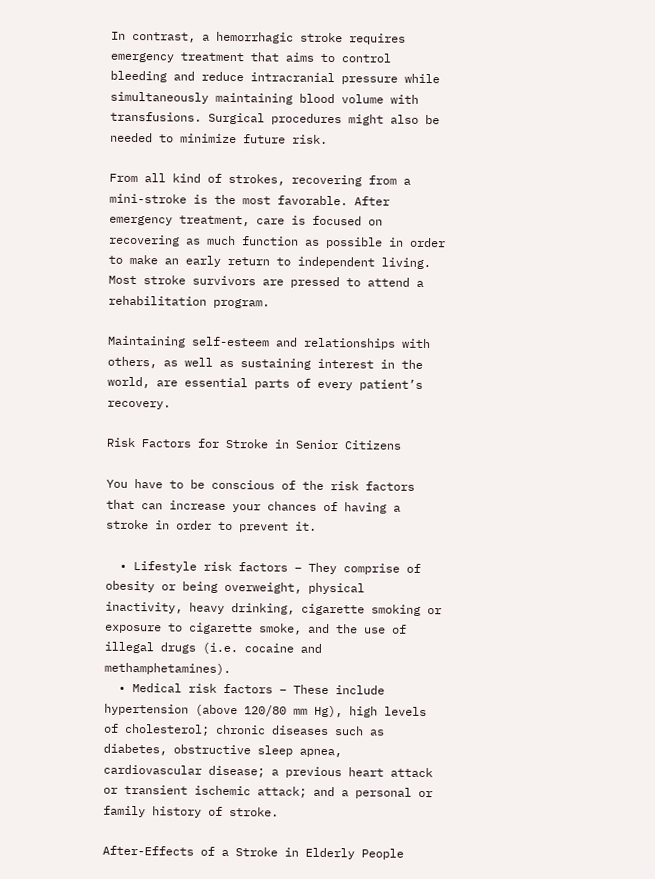In contrast, a hemorrhagic stroke requires emergency treatment that aims to control bleeding and reduce intracranial pressure while simultaneously maintaining blood volume with transfusions. Surgical procedures might also be needed to minimize future risk.

From all kind of strokes, recovering from a mini-stroke is the most favorable. After emergency treatment, care is focused on recovering as much function as possible in order to make an early return to independent living. Most stroke survivors are pressed to attend a rehabilitation program.

Maintaining self-esteem and relationships with others, as well as sustaining interest in the world, are essential parts of every patient’s recovery.

Risk Factors for Stroke in Senior Citizens

You have to be conscious of the risk factors that can increase your chances of having a stroke in order to prevent it.

  • Lifestyle risk factors – They comprise of obesity or being overweight, physical inactivity, heavy drinking, cigarette smoking or exposure to cigarette smoke, and the use of illegal drugs (i.e. cocaine and methamphetamines).
  • Medical risk factors – These include hypertension (above 120/80 mm Hg), high levels of cholesterol; chronic diseases such as diabetes, obstructive sleep apnea, cardiovascular disease; a previous heart attack or transient ischemic attack; and a personal or family history of stroke.

After-Effects of a Stroke in Elderly People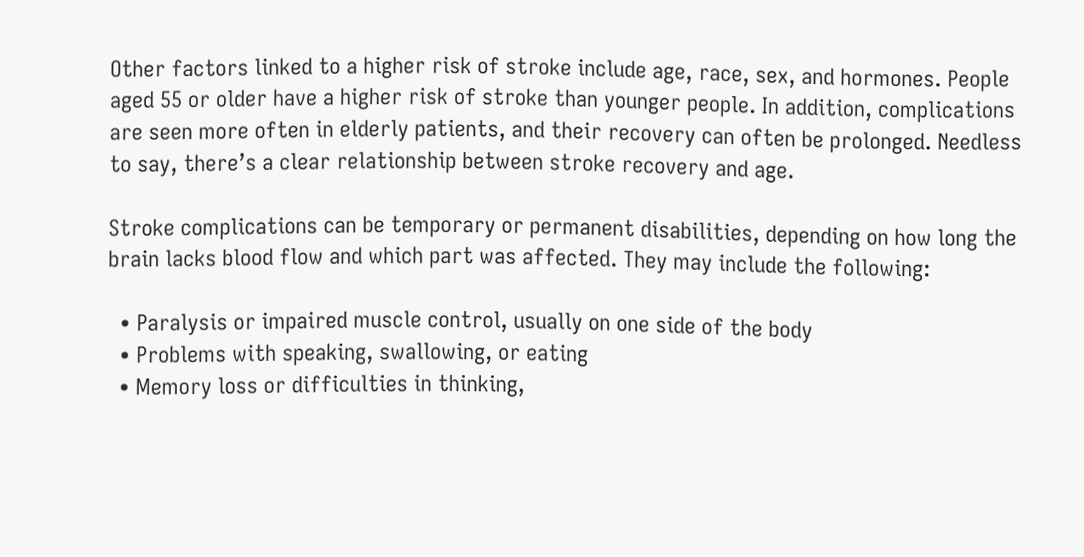Other factors linked to a higher risk of stroke include age, race, sex, and hormones. People aged 55 or older have a higher risk of stroke than younger people. In addition, complications are seen more often in elderly patients, and their recovery can often be prolonged. Needless to say, there’s a clear relationship between stroke recovery and age.

Stroke complications can be temporary or permanent disabilities, depending on how long the brain lacks blood flow and which part was affected. They may include the following:

  • Paralysis or impaired muscle control, usually on one side of the body
  • Problems with speaking, swallowing, or eating
  • Memory loss or difficulties in thinking,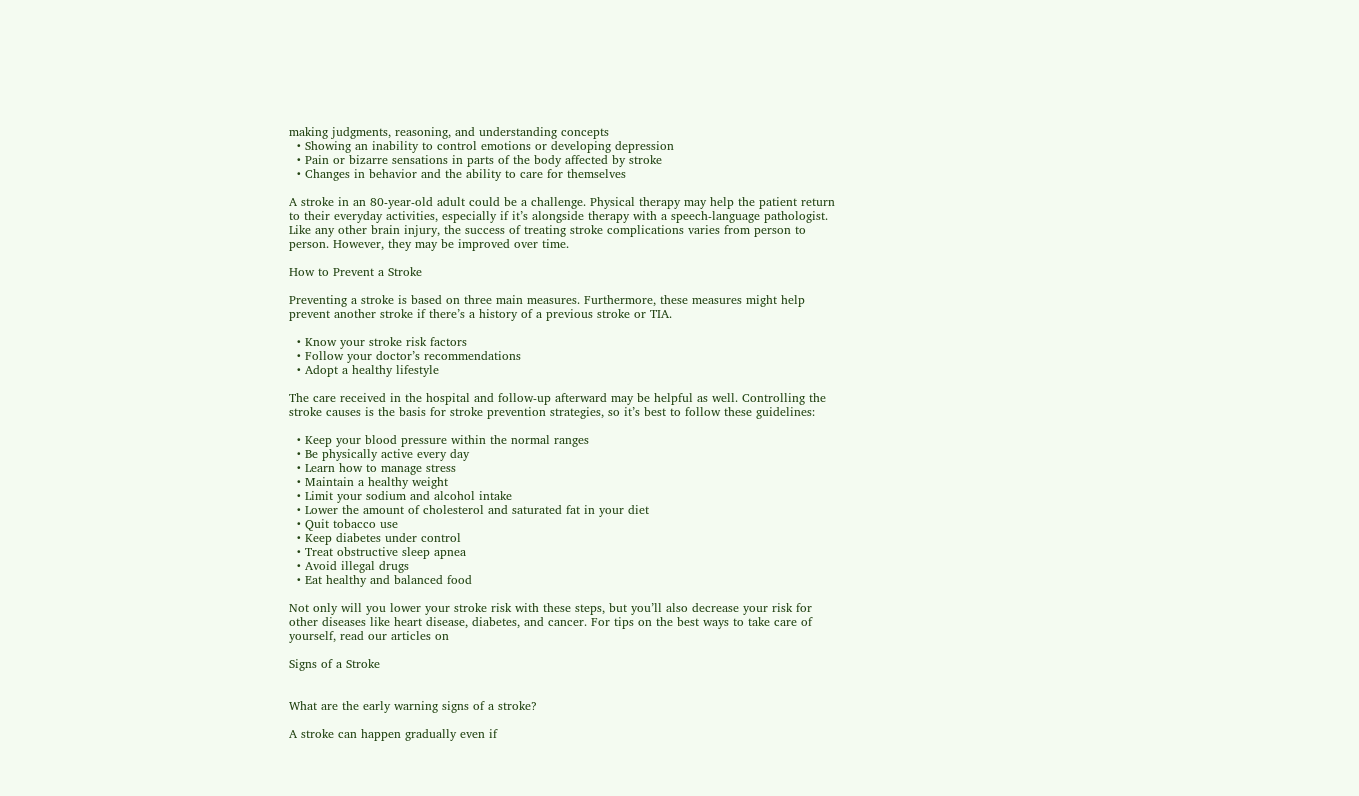making judgments, reasoning, and understanding concepts
  • Showing an inability to control emotions or developing depression
  • Pain or bizarre sensations in parts of the body affected by stroke
  • Changes in behavior and the ability to care for themselves

A stroke in an 80-year-old adult could be a challenge. Physical therapy may help the patient return to their everyday activities, especially if it’s alongside therapy with a speech-language pathologist. Like any other brain injury, the success of treating stroke complications varies from person to person. However, they may be improved over time.

How to Prevent a Stroke

Preventing a stroke is based on three main measures. Furthermore, these measures might help prevent another stroke if there’s a history of a previous stroke or TIA.

  • Know your stroke risk factors
  • Follow your doctor’s recommendations
  • Adopt a healthy lifestyle

The care received in the hospital and follow-up afterward may be helpful as well. Controlling the stroke causes is the basis for stroke prevention strategies, so it’s best to follow these guidelines:

  • Keep your blood pressure within the normal ranges
  • Be physically active every day
  • Learn how to manage stress
  • Maintain a healthy weight
  • Limit your sodium and alcohol intake
  • Lower the amount of cholesterol and saturated fat in your diet
  • Quit tobacco use
  • Keep diabetes under control
  • Treat obstructive sleep apnea
  • Avoid illegal drugs
  • Eat healthy and balanced food

Not only will you lower your stroke risk with these steps, but you’ll also decrease your risk for other diseases like heart disease, diabetes, and cancer. For tips on the best ways to take care of yourself, read our articles on

Signs of a Stroke


What are the early warning signs of a stroke?

A stroke can happen gradually even if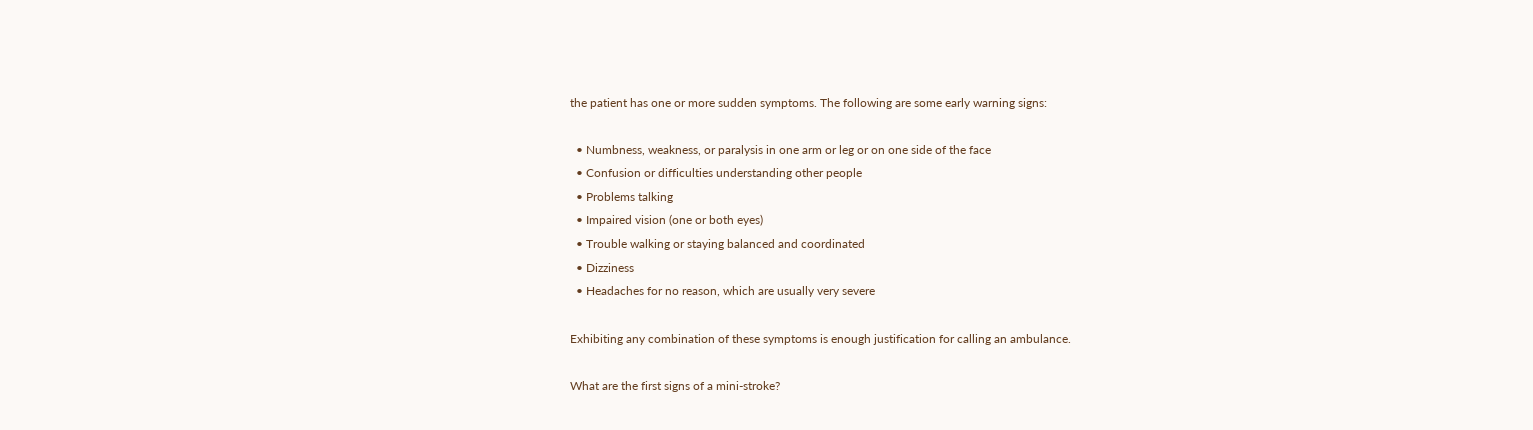the patient has one or more sudden symptoms. The following are some early warning signs:

  • Numbness, weakness, or paralysis in one arm or leg or on one side of the face
  • Confusion or difficulties understanding other people
  • Problems talking
  • Impaired vision (one or both eyes)
  • Trouble walking or staying balanced and coordinated
  • Dizziness
  • Headaches for no reason, which are usually very severe

Exhibiting any combination of these symptoms is enough justification for calling an ambulance.

What are the first signs of a mini-stroke?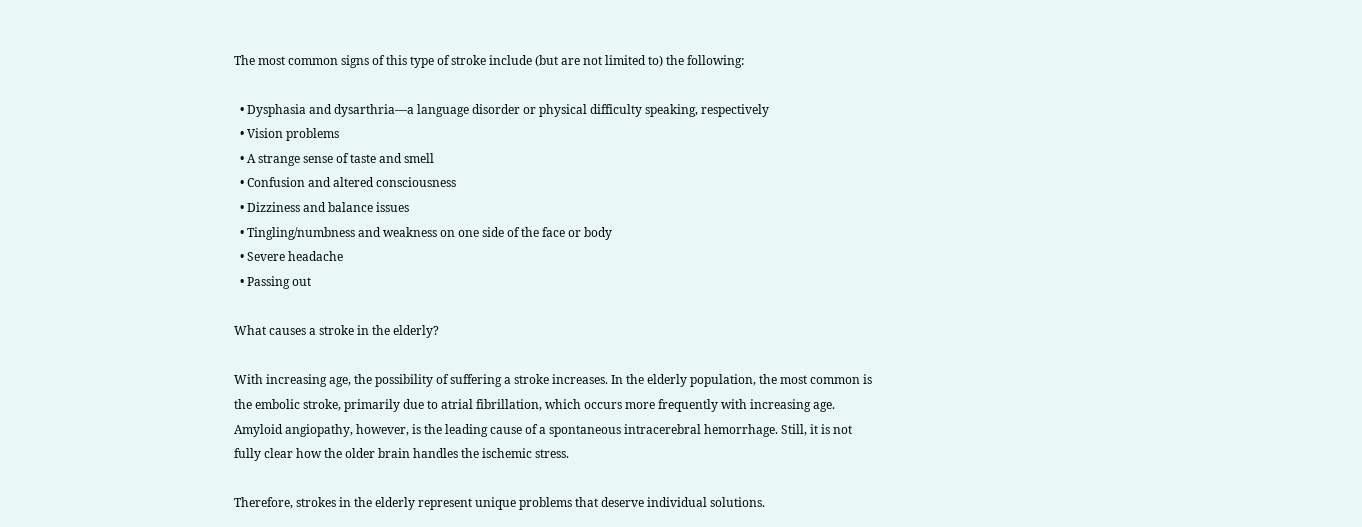The most common signs of this type of stroke include (but are not limited to) the following:

  • Dysphasia and dysarthria—a language disorder or physical difficulty speaking, respectively
  • Vision problems
  • A strange sense of taste and smell
  • Confusion and altered consciousness
  • Dizziness and balance issues
  • Tingling/numbness and weakness on one side of the face or body
  • Severe headache
  • Passing out

What causes a stroke in the elderly?

With increasing age, the possibility of suffering a stroke increases. In the elderly population, the most common is the embolic stroke, primarily due to atrial fibrillation, which occurs more frequently with increasing age. Amyloid angiopathy, however, is the leading cause of a spontaneous intracerebral hemorrhage. Still, it is not fully clear how the older brain handles the ischemic stress.

Therefore, strokes in the elderly represent unique problems that deserve individual solutions.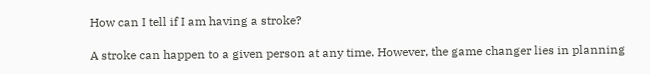How can I tell if I am having a stroke?

A stroke can happen to a given person at any time. However, the game changer lies in planning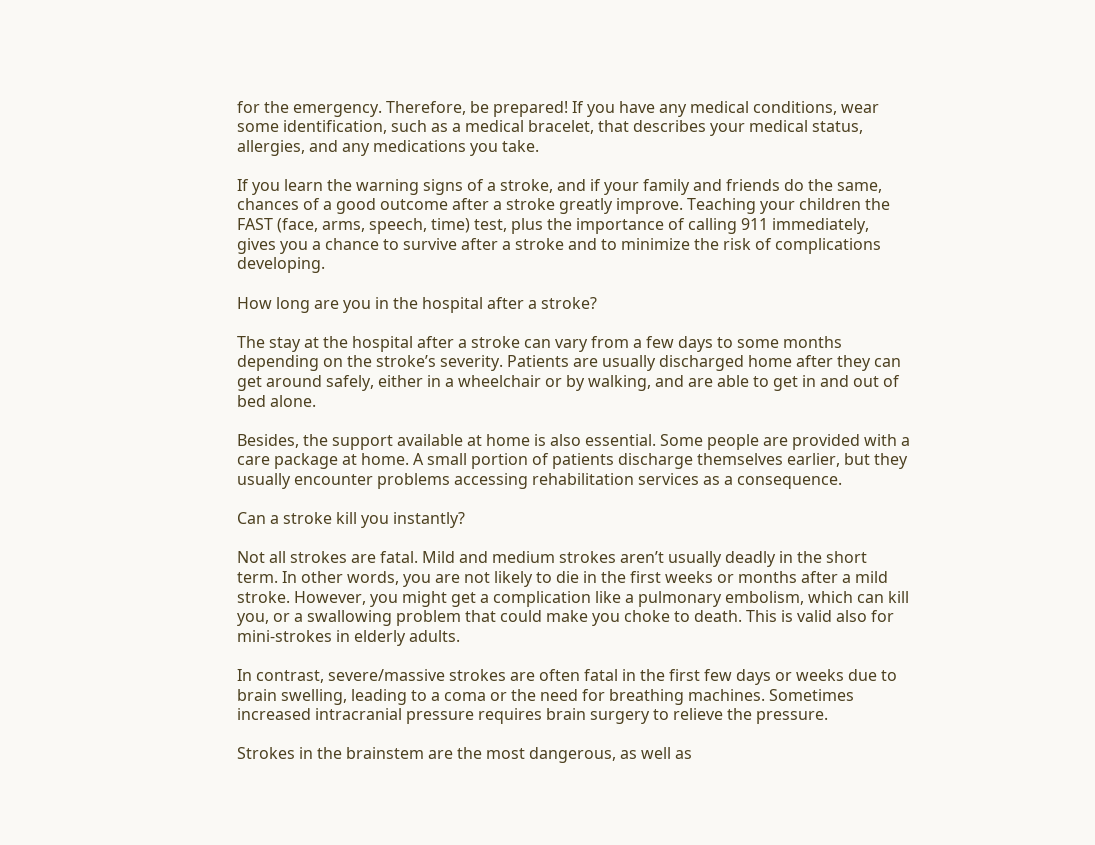for the emergency. Therefore, be prepared! If you have any medical conditions, wear some identification, such as a medical bracelet, that describes your medical status, allergies, and any medications you take.

If you learn the warning signs of a stroke, and if your family and friends do the same, chances of a good outcome after a stroke greatly improve. Teaching your children the FAST (face, arms, speech, time) test, plus the importance of calling 911 immediately, gives you a chance to survive after a stroke and to minimize the risk of complications developing.

How long are you in the hospital after a stroke?

The stay at the hospital after a stroke can vary from a few days to some months depending on the stroke’s severity. Patients are usually discharged home after they can get around safely, either in a wheelchair or by walking, and are able to get in and out of bed alone.

Besides, the support available at home is also essential. Some people are provided with a care package at home. A small portion of patients discharge themselves earlier, but they usually encounter problems accessing rehabilitation services as a consequence.

Can a stroke kill you instantly?

Not all strokes are fatal. Mild and medium strokes aren’t usually deadly in the short term. In other words, you are not likely to die in the first weeks or months after a mild stroke. However, you might get a complication like a pulmonary embolism, which can kill you, or a swallowing problem that could make you choke to death. This is valid also for mini-strokes in elderly adults.

In contrast, severe/massive strokes are often fatal in the first few days or weeks due to brain swelling, leading to a coma or the need for breathing machines. Sometimes increased intracranial pressure requires brain surgery to relieve the pressure.

Strokes in the brainstem are the most dangerous, as well as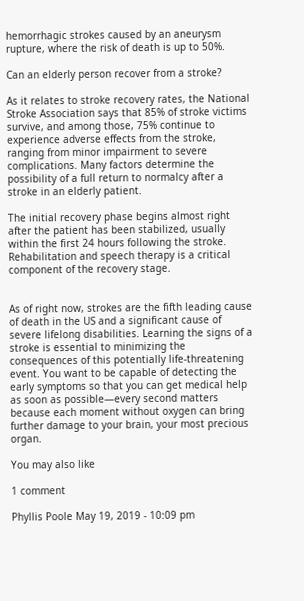hemorrhagic strokes caused by an aneurysm rupture, where the risk of death is up to 50%.

Can an elderly person recover from a stroke?

As it relates to stroke recovery rates, the National Stroke Association says that 85% of stroke victims survive, and among those, 75% continue to experience adverse effects from the stroke, ranging from minor impairment to severe complications. Many factors determine the possibility of a full return to normalcy after a stroke in an elderly patient.

The initial recovery phase begins almost right after the patient has been stabilized, usually within the first 24 hours following the stroke. Rehabilitation and speech therapy is a critical component of the recovery stage.


As of right now, strokes are the fifth leading cause of death in the US and a significant cause of severe lifelong disabilities. Learning the signs of a stroke is essential to minimizing the consequences of this potentially life-threatening event. You want to be capable of detecting the early symptoms so that you can get medical help as soon as possible—every second matters because each moment without oxygen can bring further damage to your brain, your most precious organ.

You may also like

1 comment

Phyllis Poole May 19, 2019 - 10:09 pm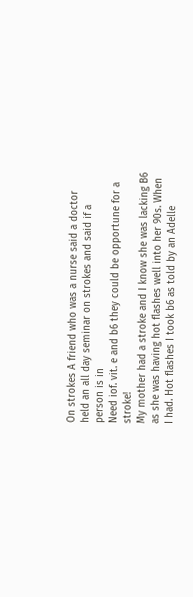On strokes A friend who was a nurse said a doctor held an all day seminar on strokes and said if a person is in
Need iof. vit. e and b6 they could be opportune for a stroke!
My mother had a stroke and I know she was lacking B6 as she was having hot flashes well into her 90s. When I had. Hot flashes I took b6 as told by an Adelle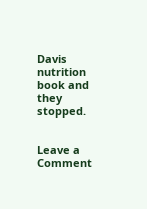Davis nutrition book and they stopped.


Leave a Comment